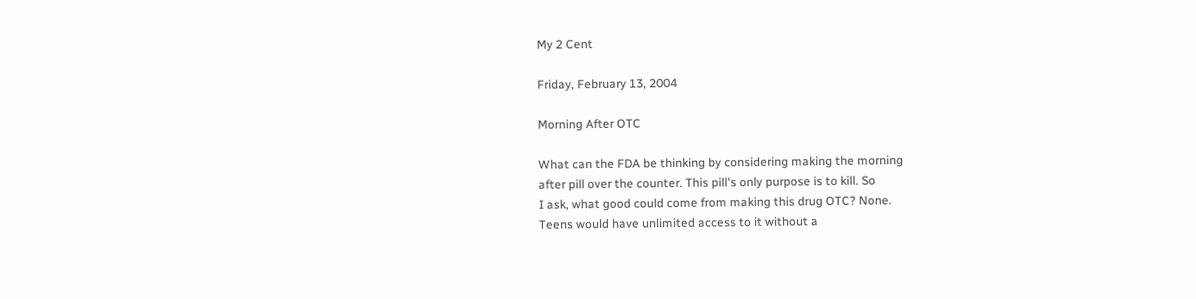My 2 Cent

Friday, February 13, 2004

Morning After OTC

What can the FDA be thinking by considering making the morning
after pill over the counter. This pill's only purpose is to kill. So
I ask, what good could come from making this drug OTC? None.
Teens would have unlimited access to it without a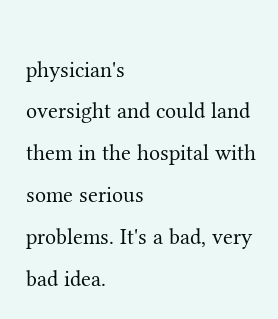physician's
oversight and could land them in the hospital with some serious
problems. It's a bad, very bad idea.